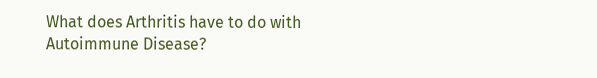What does Arthritis have to do with Autoimmune Disease?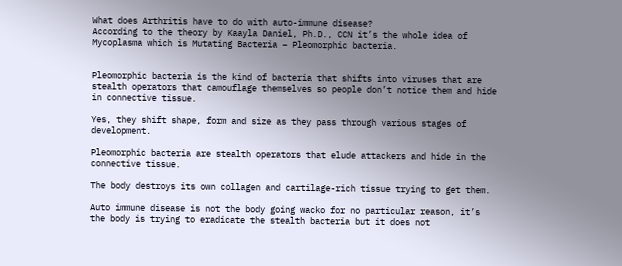What does Arthritis have to do with auto-immune disease?
According to the theory by Kaayla Daniel, Ph.D., CCN it’s the whole idea of Mycoplasma which is Mutating Bacteria – Pleomorphic bacteria.


Pleomorphic bacteria is the kind of bacteria that shifts into viruses that are stealth operators that camouflage themselves so people don’t notice them and hide in connective tissue.

Yes, they shift shape, form and size as they pass through various stages of development.

Pleomorphic bacteria are stealth operators that elude attackers and hide in the connective tissue.

The body destroys its own collagen and cartilage-rich tissue trying to get them.

Auto immune disease is not the body going wacko for no particular reason, it’s the body is trying to eradicate the stealth bacteria but it does not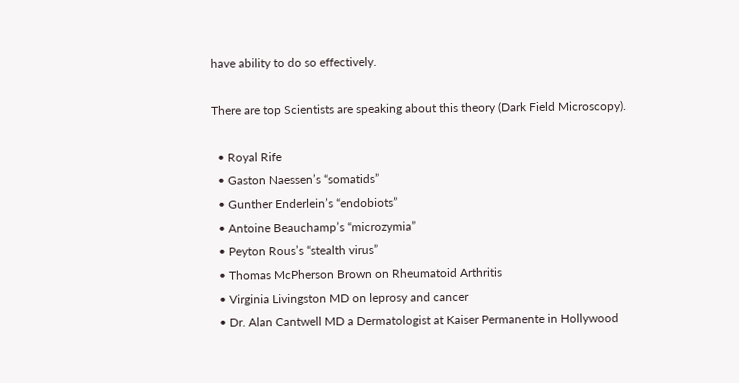have ability to do so effectively.

There are top Scientists are speaking about this theory (Dark Field Microscopy).

  • Royal Rife
  • Gaston Naessen’s “somatids”
  • Gunther Enderlein’s “endobiots”
  • Antoine Beauchamp’s “microzymia”
  • Peyton Rous’s “stealth virus”
  • Thomas McPherson Brown on Rheumatoid Arthritis
  • Virginia Livingston MD on leprosy and cancer
  • Dr. Alan Cantwell MD a Dermatologist at Kaiser Permanente in Hollywood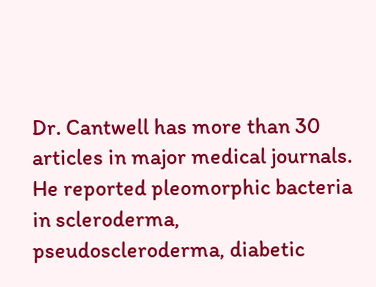Dr. Cantwell has more than 30 articles in major medical journals. He reported pleomorphic bacteria in scleroderma, pseudoscleroderma, diabetic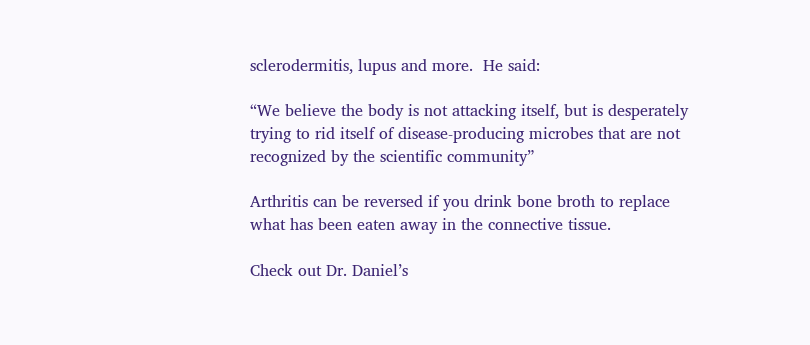sclerodermitis, lupus and more.  He said:

“We believe the body is not attacking itself, but is desperately trying to rid itself of disease-producing microbes that are not recognized by the scientific community”

Arthritis can be reversed if you drink bone broth to replace what has been eaten away in the connective tissue.

Check out Dr. Daniel’s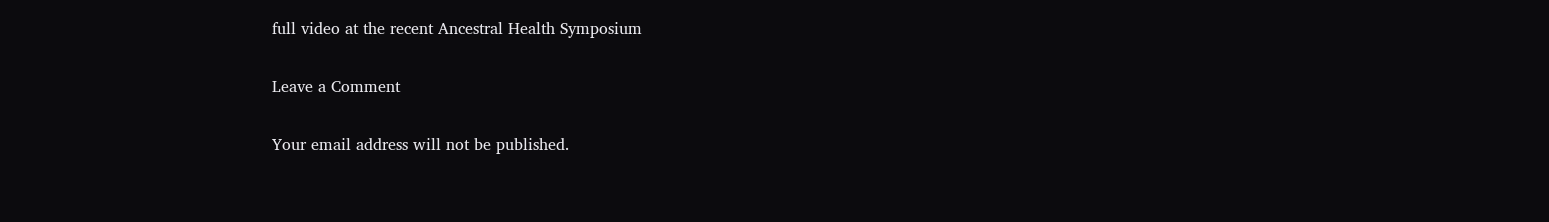full video at the recent Ancestral Health Symposium

Leave a Comment

Your email address will not be published.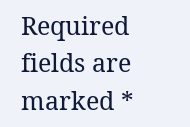Required fields are marked *